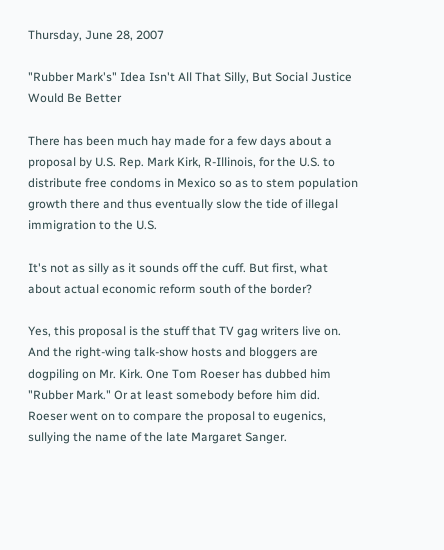Thursday, June 28, 2007

"Rubber Mark's" Idea Isn't All That Silly, But Social Justice Would Be Better

There has been much hay made for a few days about a proposal by U.S. Rep. Mark Kirk, R-Illinois, for the U.S. to distribute free condoms in Mexico so as to stem population growth there and thus eventually slow the tide of illegal immigration to the U.S.

It's not as silly as it sounds off the cuff. But first, what about actual economic reform south of the border?

Yes, this proposal is the stuff that TV gag writers live on. And the right-wing talk-show hosts and bloggers are dogpiling on Mr. Kirk. One Tom Roeser has dubbed him "Rubber Mark." Or at least somebody before him did. Roeser went on to compare the proposal to eugenics, sullying the name of the late Margaret Sanger.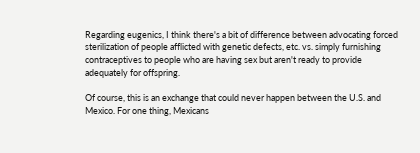Regarding eugenics, I think there's a bit of difference between advocating forced sterilization of people afflicted with genetic defects, etc. vs. simply furnishing contraceptives to people who are having sex but aren't ready to provide adequately for offspring.

Of course, this is an exchange that could never happen between the U.S. and Mexico. For one thing, Mexicans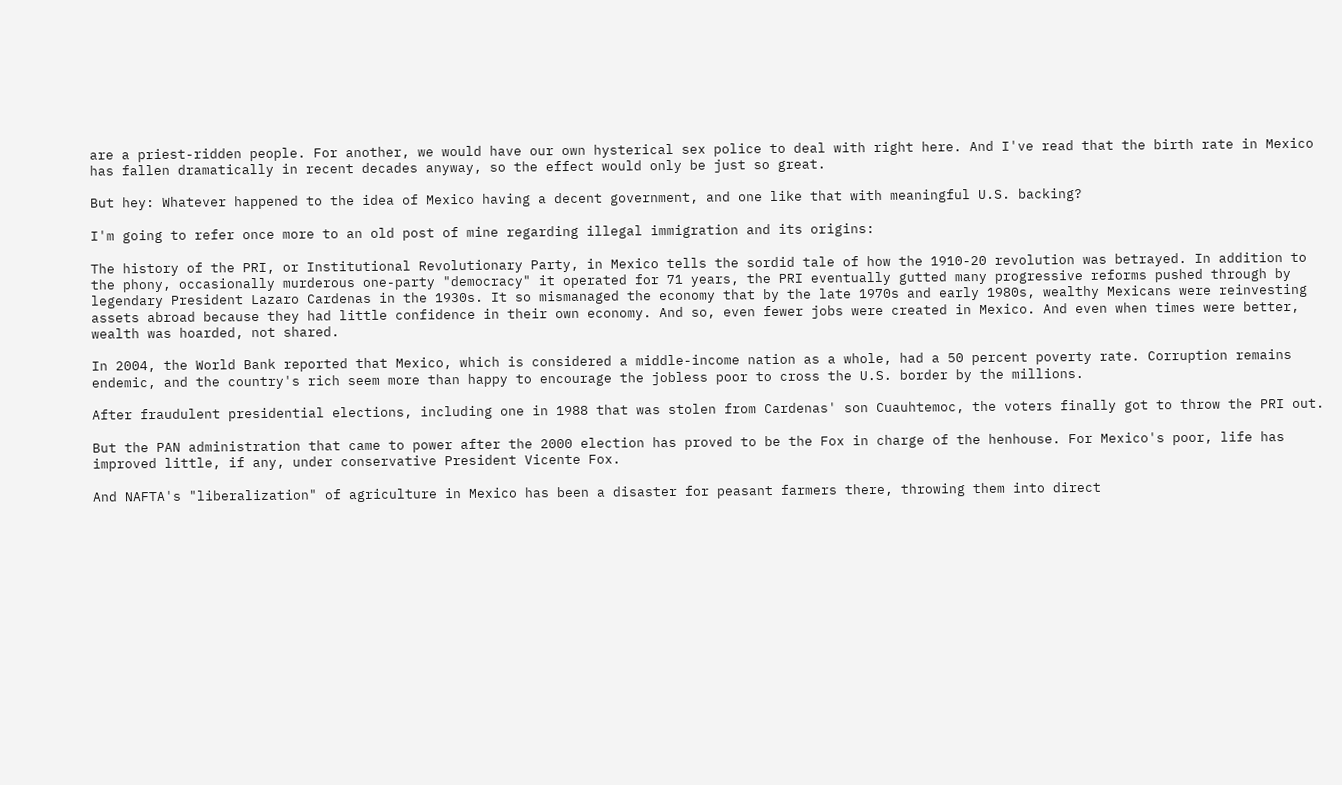are a priest-ridden people. For another, we would have our own hysterical sex police to deal with right here. And I've read that the birth rate in Mexico has fallen dramatically in recent decades anyway, so the effect would only be just so great.

But hey: Whatever happened to the idea of Mexico having a decent government, and one like that with meaningful U.S. backing?

I'm going to refer once more to an old post of mine regarding illegal immigration and its origins:

The history of the PRI, or Institutional Revolutionary Party, in Mexico tells the sordid tale of how the 1910-20 revolution was betrayed. In addition to the phony, occasionally murderous one-party "democracy" it operated for 71 years, the PRI eventually gutted many progressive reforms pushed through by legendary President Lazaro Cardenas in the 1930s. It so mismanaged the economy that by the late 1970s and early 1980s, wealthy Mexicans were reinvesting assets abroad because they had little confidence in their own economy. And so, even fewer jobs were created in Mexico. And even when times were better, wealth was hoarded, not shared.

In 2004, the World Bank reported that Mexico, which is considered a middle-income nation as a whole, had a 50 percent poverty rate. Corruption remains endemic, and the country's rich seem more than happy to encourage the jobless poor to cross the U.S. border by the millions.

After fraudulent presidential elections, including one in 1988 that was stolen from Cardenas' son Cuauhtemoc, the voters finally got to throw the PRI out.

But the PAN administration that came to power after the 2000 election has proved to be the Fox in charge of the henhouse. For Mexico's poor, life has improved little, if any, under conservative President Vicente Fox.

And NAFTA's "liberalization" of agriculture in Mexico has been a disaster for peasant farmers there, throwing them into direct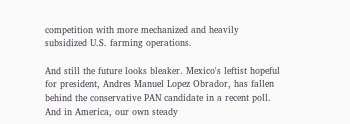competition with more mechanized and heavily subsidized U.S. farming operations.

And still the future looks bleaker. Mexico's leftist hopeful for president, Andres Manuel Lopez Obrador, has fallen behind the conservative PAN candidate in a recent poll. And in America, our own steady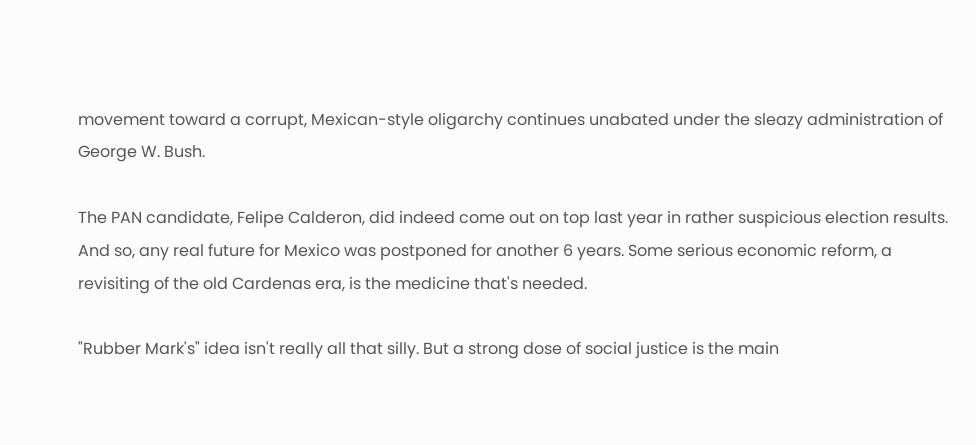movement toward a corrupt, Mexican-style oligarchy continues unabated under the sleazy administration of George W. Bush.

The PAN candidate, Felipe Calderon, did indeed come out on top last year in rather suspicious election results. And so, any real future for Mexico was postponed for another 6 years. Some serious economic reform, a revisiting of the old Cardenas era, is the medicine that's needed.

"Rubber Mark's" idea isn't really all that silly. But a strong dose of social justice is the main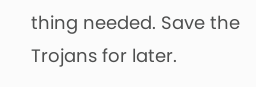thing needed. Save the Trojans for later.